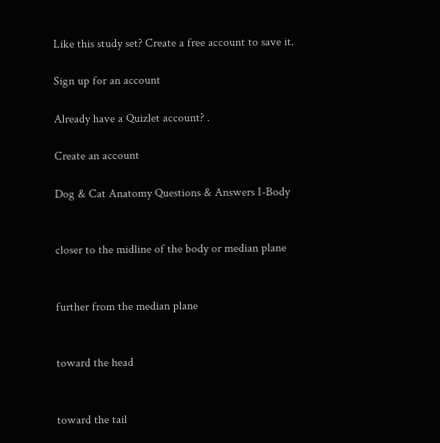Like this study set? Create a free account to save it.

Sign up for an account

Already have a Quizlet account? .

Create an account

Dog & Cat Anatomy Questions & Answers I-Body


closer to the midline of the body or median plane


further from the median plane


toward the head


toward the tail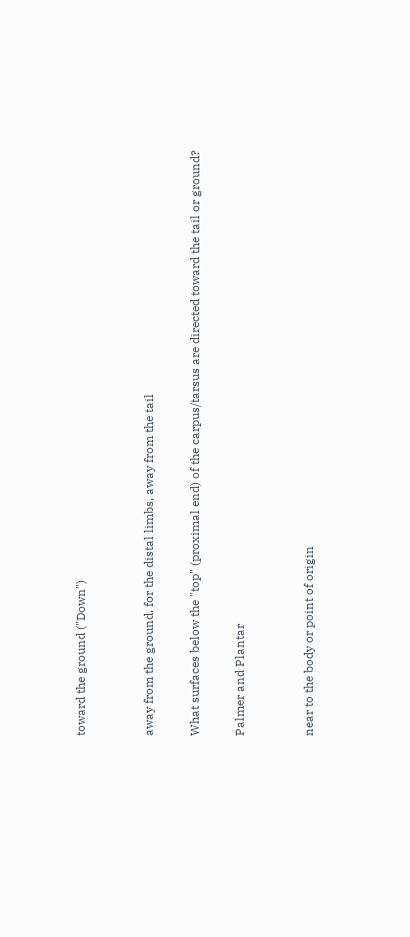toward the ground ("Down")


away from the ground, for the distal limbs, away from the tail

What surfaces below the "top" (proximal end) of the carpus/tarsus are directed toward the tail or ground?

Palmer and Plantar


near to the body or point of origin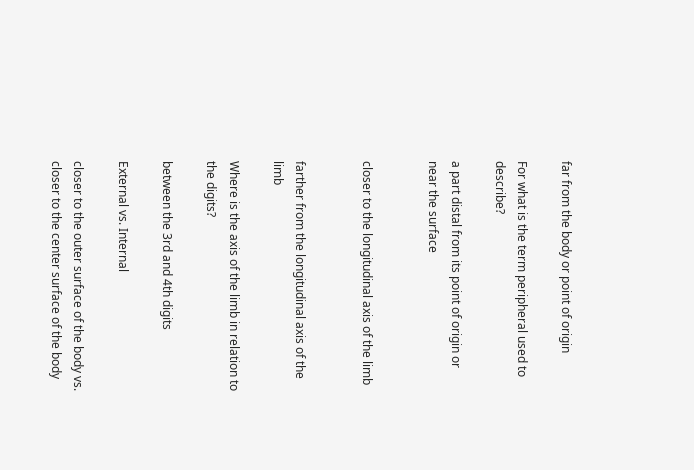far from the body or point of origin

For what is the term peripheral used to describe?

a part distal from its point of origin or near the surface


closer to the longitudinal axis of the limb


farther from the longitudinal axis of the limb

Where is the axis of the limb in relation to the digits?

between the 3rd and 4th digits

External vs. Internal

closer to the outer surface of the body vs. closer to the center surface of the body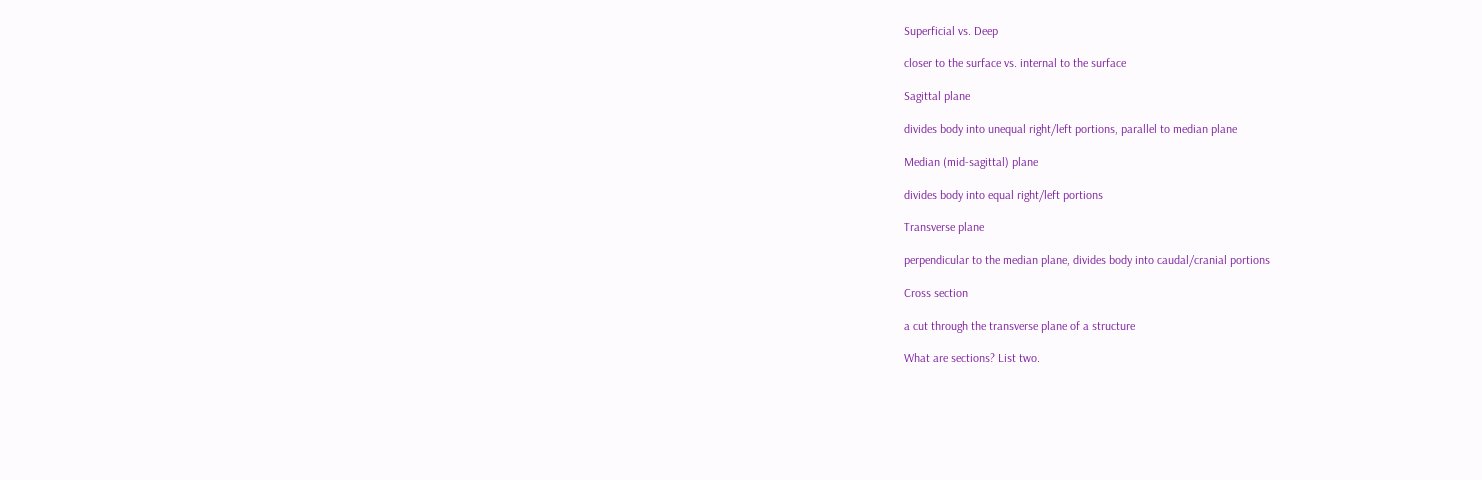Superficial vs. Deep

closer to the surface vs. internal to the surface

Sagittal plane

divides body into unequal right/left portions, parallel to median plane

Median (mid-sagittal) plane

divides body into equal right/left portions

Transverse plane

perpendicular to the median plane, divides body into caudal/cranial portions

Cross section

a cut through the transverse plane of a structure

What are sections? List two.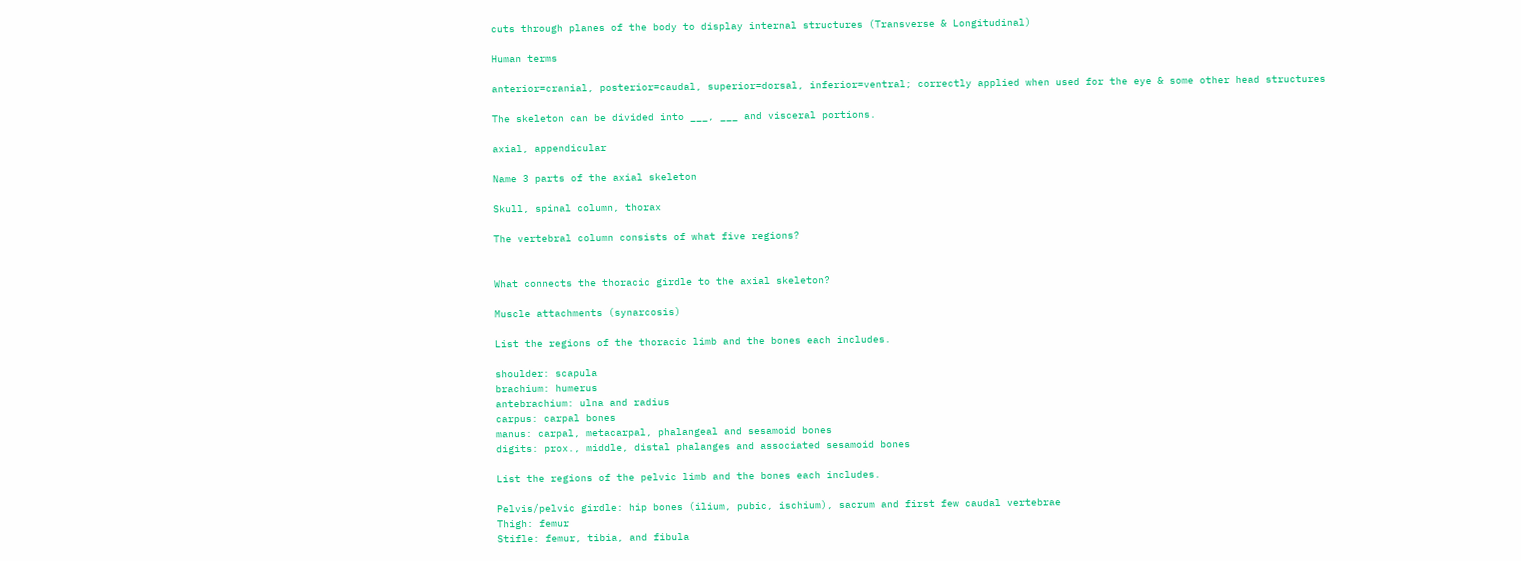cuts through planes of the body to display internal structures (Transverse & Longitudinal)

Human terms

anterior=cranial, posterior=caudal, superior=dorsal, inferior=ventral; correctly applied when used for the eye & some other head structures

The skeleton can be divided into ___, ___ and visceral portions.

axial, appendicular

Name 3 parts of the axial skeleton

Skull, spinal column, thorax

The vertebral column consists of what five regions?


What connects the thoracic girdle to the axial skeleton?

Muscle attachments (synarcosis)

List the regions of the thoracic limb and the bones each includes.

shoulder: scapula
brachium: humerus
antebrachium: ulna and radius
carpus: carpal bones
manus: carpal, metacarpal, phalangeal and sesamoid bones
digits: prox., middle, distal phalanges and associated sesamoid bones

List the regions of the pelvic limb and the bones each includes.

Pelvis/pelvic girdle: hip bones (ilium, pubic, ischium), sacrum and first few caudal vertebrae
Thigh: femur
Stifle: femur, tibia, and fibula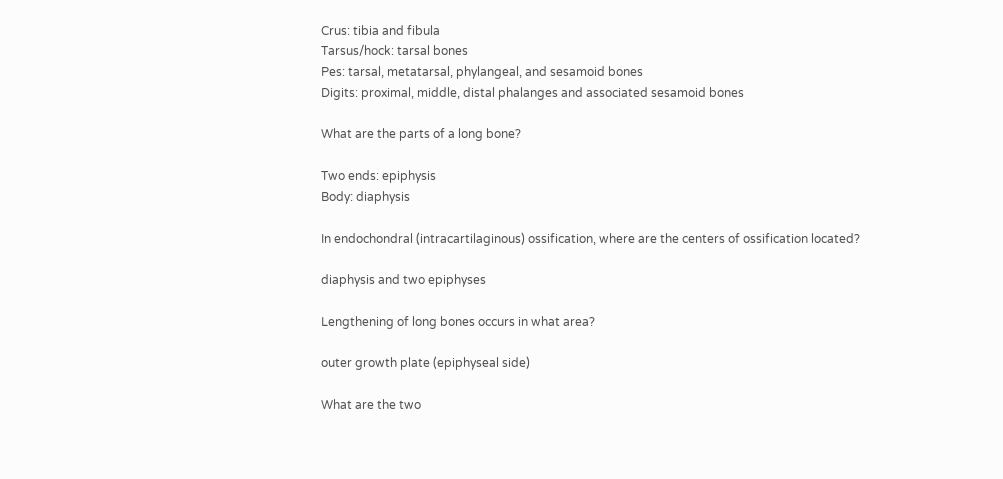Crus: tibia and fibula
Tarsus/hock: tarsal bones
Pes: tarsal, metatarsal, phylangeal, and sesamoid bones
Digits: proximal, middle, distal phalanges and associated sesamoid bones

What are the parts of a long bone?

Two ends: epiphysis
Body: diaphysis

In endochondral (intracartilaginous) ossification, where are the centers of ossification located?

diaphysis and two epiphyses

Lengthening of long bones occurs in what area?

outer growth plate (epiphyseal side)

What are the two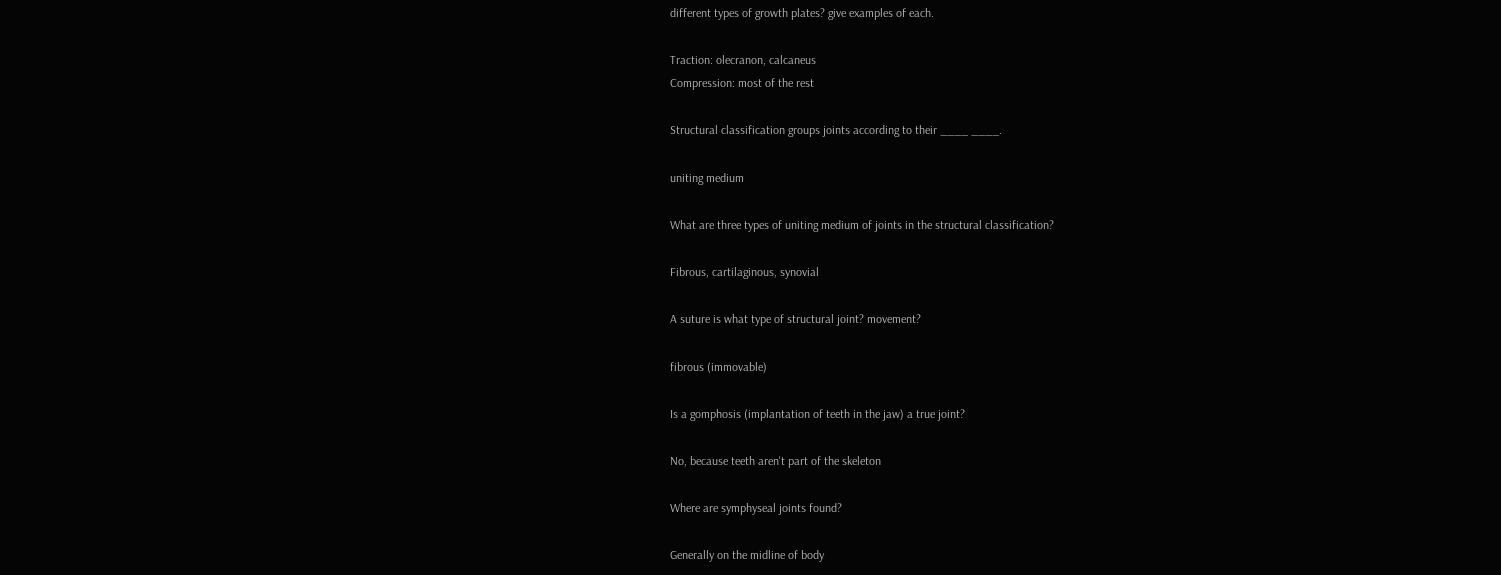different types of growth plates? give examples of each.

Traction: olecranon, calcaneus
Compression: most of the rest

Structural classification groups joints according to their ____ ____.

uniting medium

What are three types of uniting medium of joints in the structural classification?

Fibrous, cartilaginous, synovial

A suture is what type of structural joint? movement?

fibrous (immovable)

Is a gomphosis (implantation of teeth in the jaw) a true joint?

No, because teeth aren't part of the skeleton

Where are symphyseal joints found?

Generally on the midline of body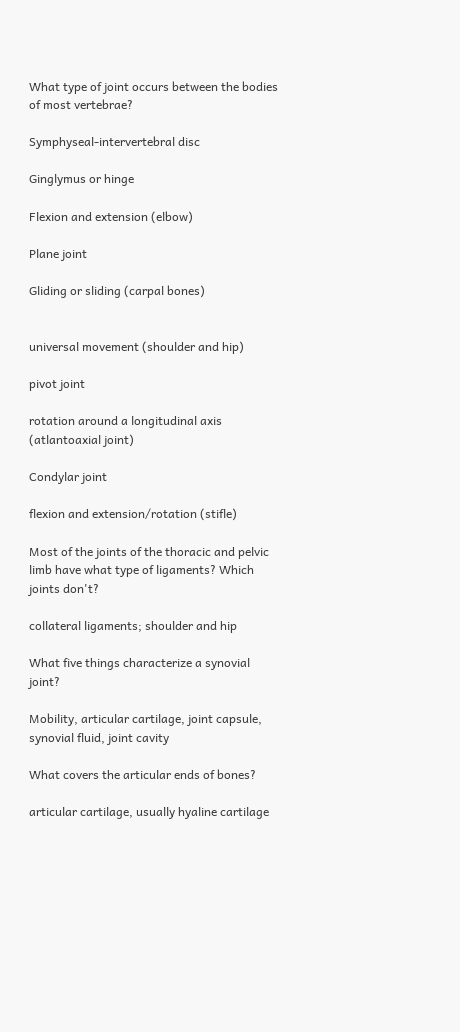What type of joint occurs between the bodies of most vertebrae?

Symphyseal-intervertebral disc

Ginglymus or hinge

Flexion and extension (elbow)

Plane joint

Gliding or sliding (carpal bones)


universal movement (shoulder and hip)

pivot joint

rotation around a longitudinal axis (atlantoaxial joint)

Condylar joint

flexion and extension/rotation (stifle)

Most of the joints of the thoracic and pelvic limb have what type of ligaments? Which joints don't?

collateral ligaments; shoulder and hip

What five things characterize a synovial joint?

Mobility, articular cartilage, joint capsule, synovial fluid, joint cavity

What covers the articular ends of bones?

articular cartilage, usually hyaline cartilage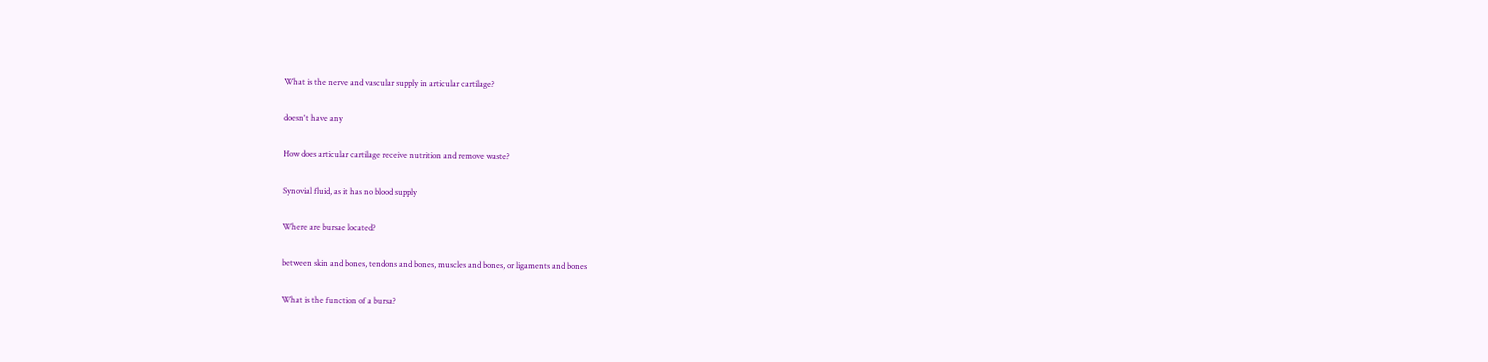What is the nerve and vascular supply in articular cartilage?

doesn't have any

How does articular cartilage receive nutrition and remove waste?

Synovial fluid, as it has no blood supply

Where are bursae located?

between skin and bones, tendons and bones, muscles and bones, or ligaments and bones

What is the function of a bursa?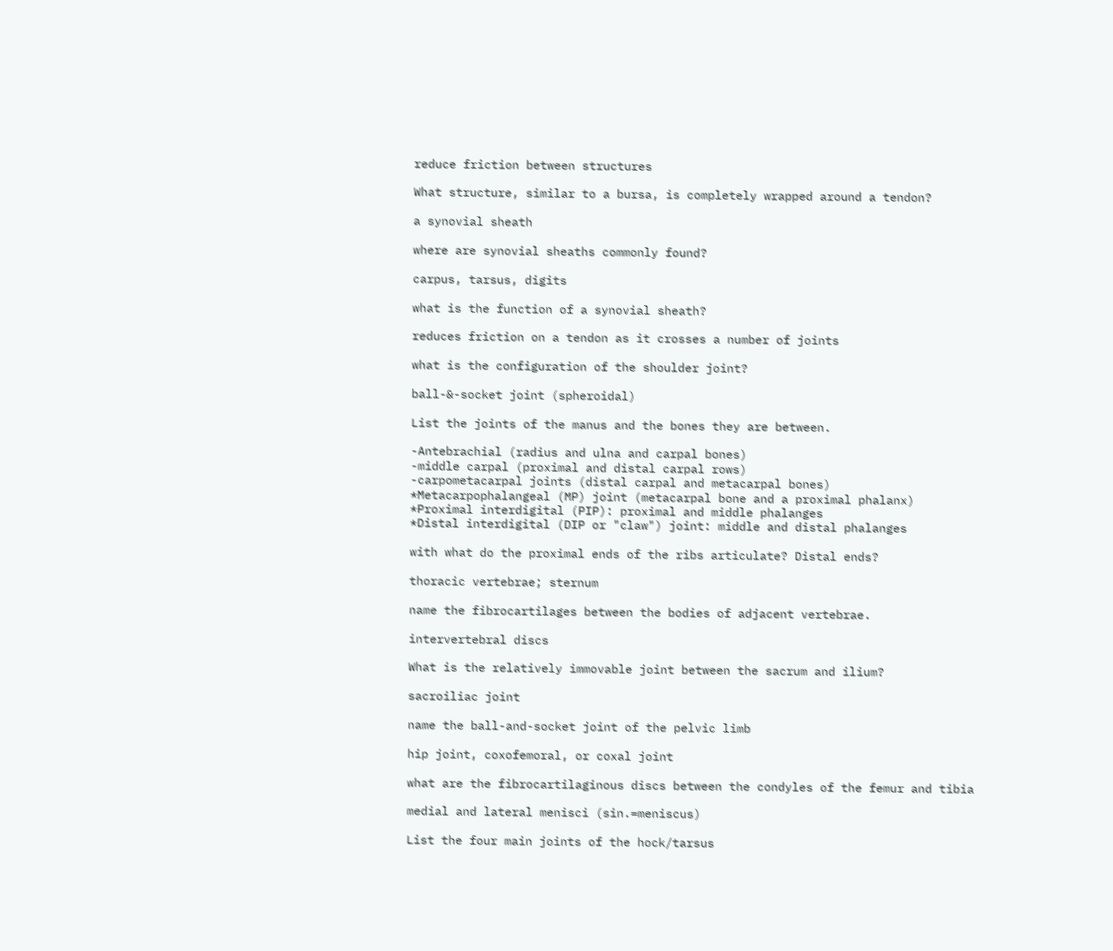reduce friction between structures

What structure, similar to a bursa, is completely wrapped around a tendon?

a synovial sheath

where are synovial sheaths commonly found?

carpus, tarsus, digits

what is the function of a synovial sheath?

reduces friction on a tendon as it crosses a number of joints

what is the configuration of the shoulder joint?

ball-&-socket joint (spheroidal)

List the joints of the manus and the bones they are between.

-Antebrachial (radius and ulna and carpal bones)
-middle carpal (proximal and distal carpal rows)
-carpometacarpal joints (distal carpal and metacarpal bones)
*Metacarpophalangeal (MP) joint (metacarpal bone and a proximal phalanx)
*Proximal interdigital (PIP): proximal and middle phalanges
*Distal interdigital (DIP or "claw") joint: middle and distal phalanges

with what do the proximal ends of the ribs articulate? Distal ends?

thoracic vertebrae; sternum

name the fibrocartilages between the bodies of adjacent vertebrae.

intervertebral discs

What is the relatively immovable joint between the sacrum and ilium?

sacroiliac joint

name the ball-and-socket joint of the pelvic limb

hip joint, coxofemoral, or coxal joint

what are the fibrocartilaginous discs between the condyles of the femur and tibia

medial and lateral menisci (sin.=meniscus)

List the four main joints of the hock/tarsus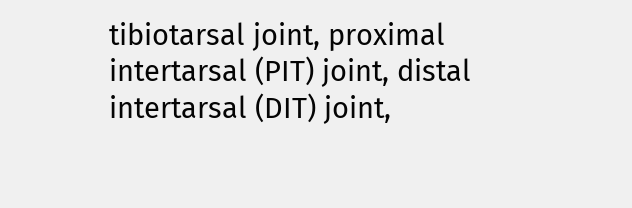tibiotarsal joint, proximal intertarsal (PIT) joint, distal intertarsal (DIT) joint,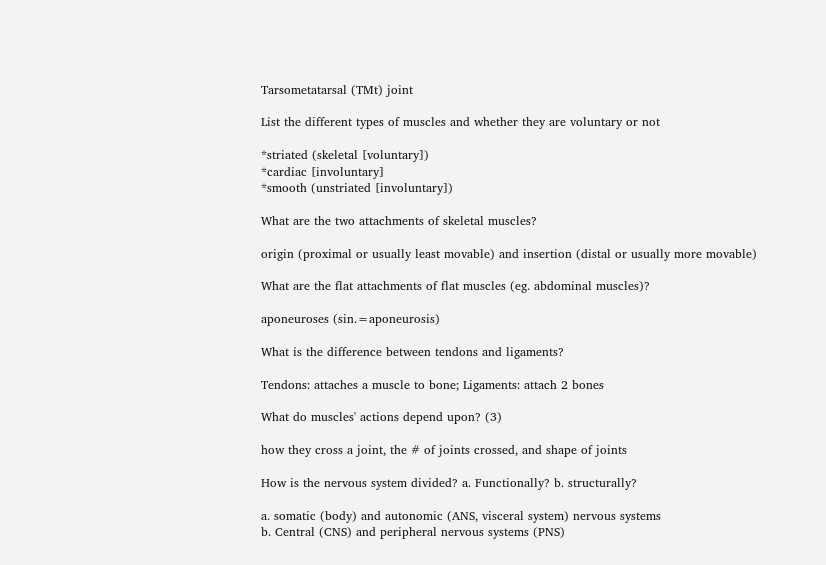Tarsometatarsal (TMt) joint

List the different types of muscles and whether they are voluntary or not

*striated (skeletal [voluntary])
*cardiac [involuntary]
*smooth (unstriated [involuntary])

What are the two attachments of skeletal muscles?

origin (proximal or usually least movable) and insertion (distal or usually more movable)

What are the flat attachments of flat muscles (eg. abdominal muscles)?

aponeuroses (sin.=aponeurosis)

What is the difference between tendons and ligaments?

Tendons: attaches a muscle to bone; Ligaments: attach 2 bones

What do muscles' actions depend upon? (3)

how they cross a joint, the # of joints crossed, and shape of joints

How is the nervous system divided? a. Functionally? b. structurally?

a. somatic (body) and autonomic (ANS, visceral system) nervous systems
b. Central (CNS) and peripheral nervous systems (PNS)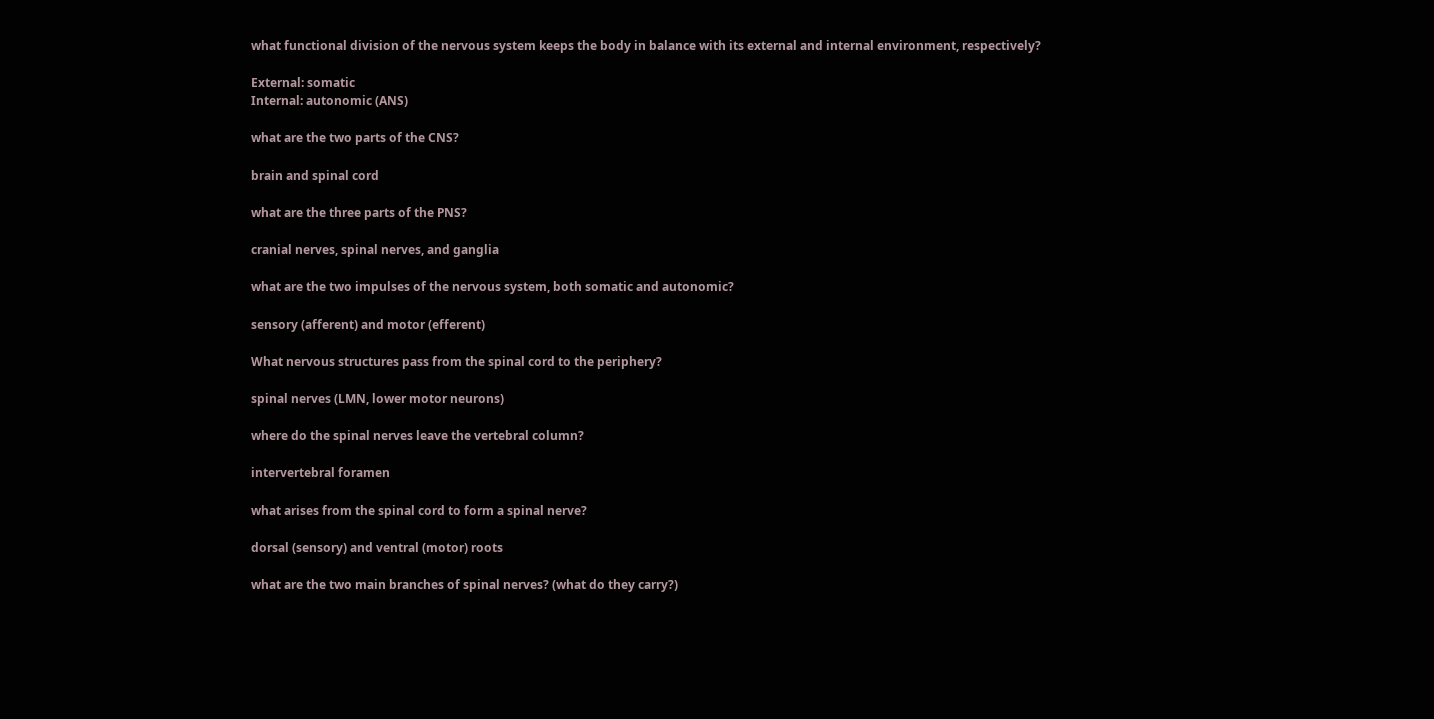what functional division of the nervous system keeps the body in balance with its external and internal environment, respectively?

External: somatic
Internal: autonomic (ANS)

what are the two parts of the CNS?

brain and spinal cord

what are the three parts of the PNS?

cranial nerves, spinal nerves, and ganglia

what are the two impulses of the nervous system, both somatic and autonomic?

sensory (afferent) and motor (efferent)

What nervous structures pass from the spinal cord to the periphery?

spinal nerves (LMN, lower motor neurons)

where do the spinal nerves leave the vertebral column?

intervertebral foramen

what arises from the spinal cord to form a spinal nerve?

dorsal (sensory) and ventral (motor) roots

what are the two main branches of spinal nerves? (what do they carry?)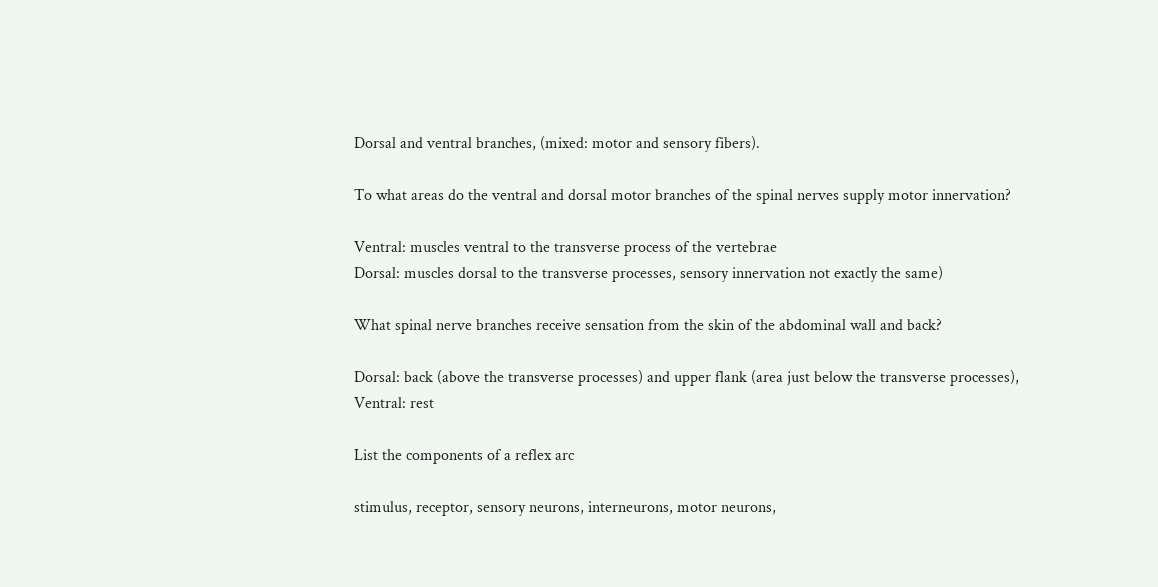Dorsal and ventral branches, (mixed: motor and sensory fibers).

To what areas do the ventral and dorsal motor branches of the spinal nerves supply motor innervation?

Ventral: muscles ventral to the transverse process of the vertebrae
Dorsal: muscles dorsal to the transverse processes, sensory innervation not exactly the same)

What spinal nerve branches receive sensation from the skin of the abdominal wall and back?

Dorsal: back (above the transverse processes) and upper flank (area just below the transverse processes), Ventral: rest

List the components of a reflex arc

stimulus, receptor, sensory neurons, interneurons, motor neurons,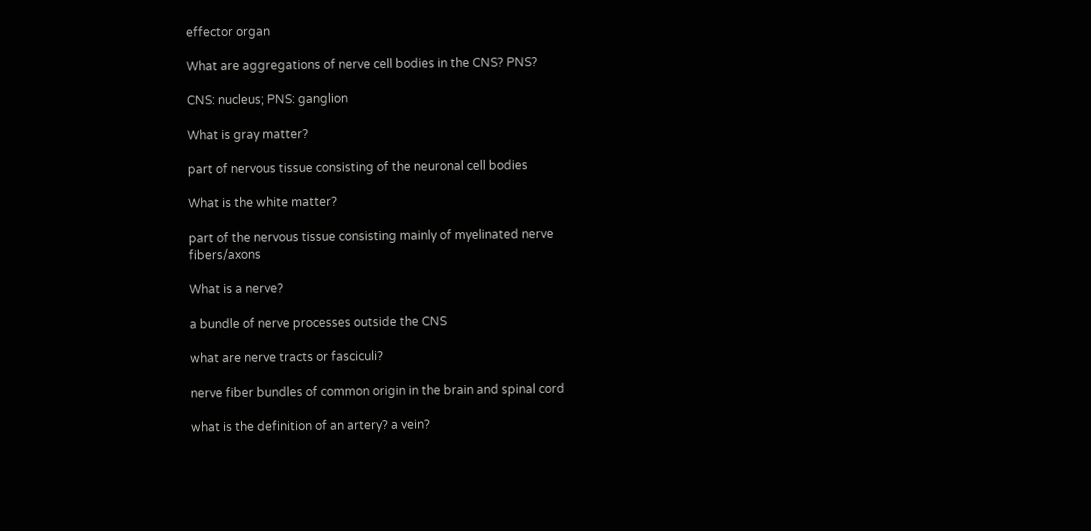effector organ

What are aggregations of nerve cell bodies in the CNS? PNS?

CNS: nucleus; PNS: ganglion

What is gray matter?

part of nervous tissue consisting of the neuronal cell bodies

What is the white matter?

part of the nervous tissue consisting mainly of myelinated nerve fibers/axons

What is a nerve?

a bundle of nerve processes outside the CNS

what are nerve tracts or fasciculi?

nerve fiber bundles of common origin in the brain and spinal cord

what is the definition of an artery? a vein?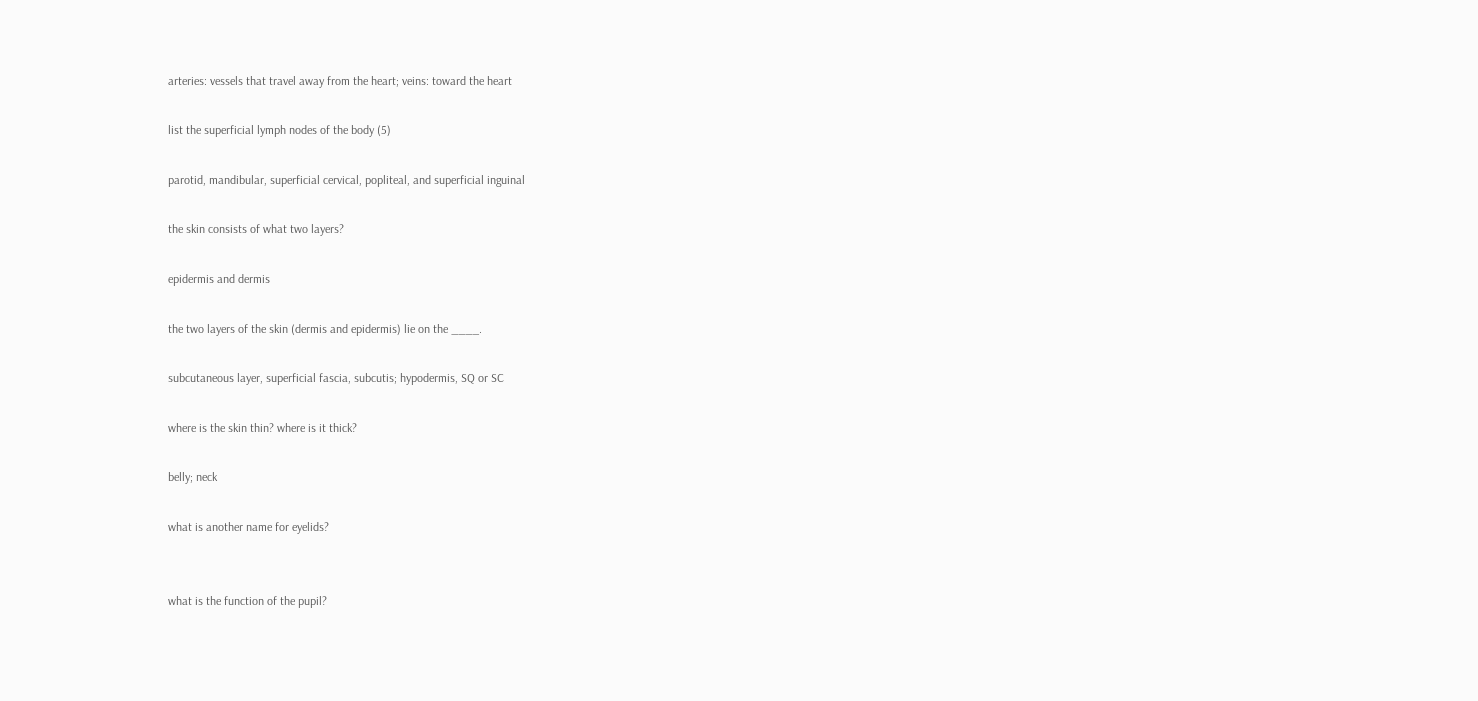arteries: vessels that travel away from the heart; veins: toward the heart

list the superficial lymph nodes of the body (5)

parotid, mandibular, superficial cervical, popliteal, and superficial inguinal

the skin consists of what two layers?

epidermis and dermis

the two layers of the skin (dermis and epidermis) lie on the ____.

subcutaneous layer, superficial fascia, subcutis; hypodermis, SQ or SC

where is the skin thin? where is it thick?

belly; neck

what is another name for eyelids?


what is the function of the pupil?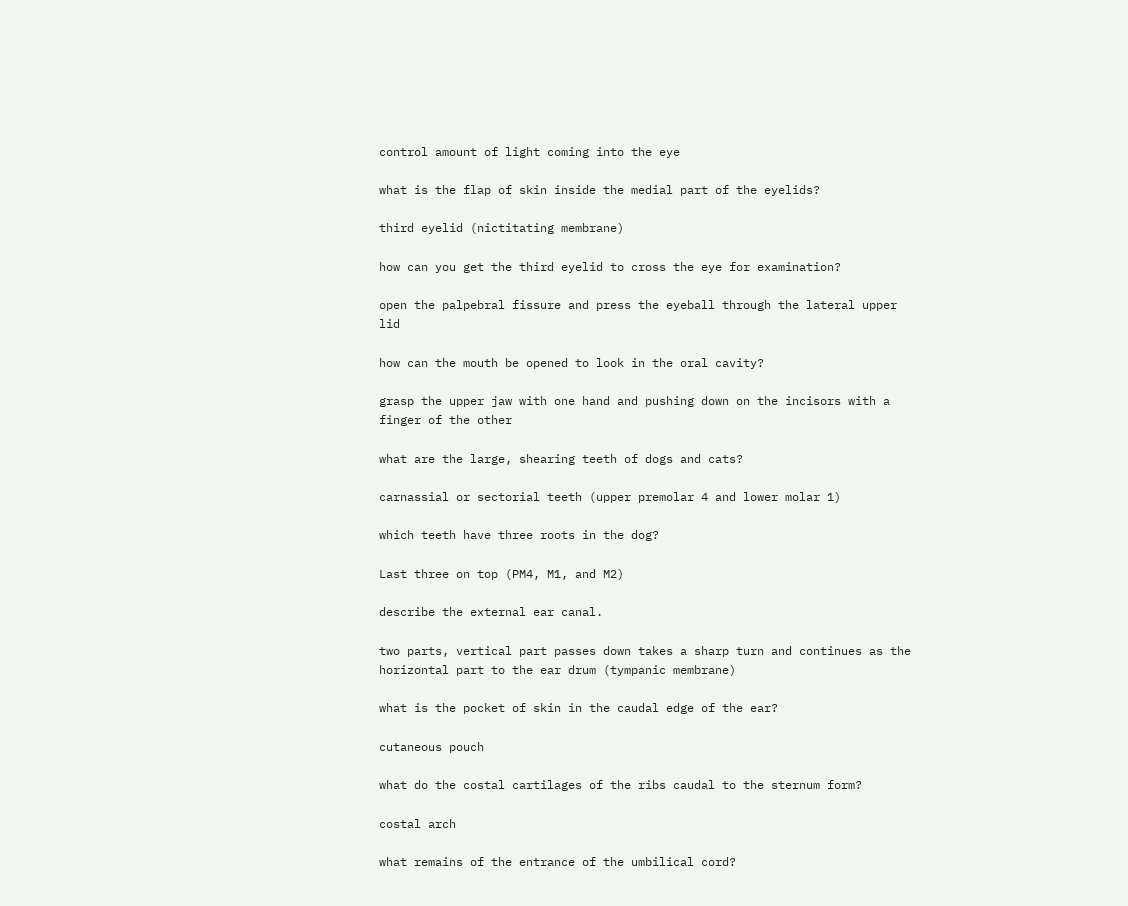control amount of light coming into the eye

what is the flap of skin inside the medial part of the eyelids?

third eyelid (nictitating membrane)

how can you get the third eyelid to cross the eye for examination?

open the palpebral fissure and press the eyeball through the lateral upper lid

how can the mouth be opened to look in the oral cavity?

grasp the upper jaw with one hand and pushing down on the incisors with a finger of the other

what are the large, shearing teeth of dogs and cats?

carnassial or sectorial teeth (upper premolar 4 and lower molar 1)

which teeth have three roots in the dog?

Last three on top (PM4, M1, and M2)

describe the external ear canal.

two parts, vertical part passes down takes a sharp turn and continues as the horizontal part to the ear drum (tympanic membrane)

what is the pocket of skin in the caudal edge of the ear?

cutaneous pouch

what do the costal cartilages of the ribs caudal to the sternum form?

costal arch

what remains of the entrance of the umbilical cord?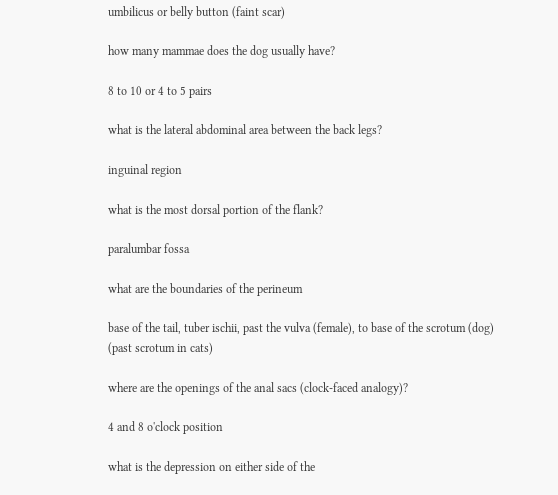umbilicus or belly button (faint scar)

how many mammae does the dog usually have?

8 to 10 or 4 to 5 pairs

what is the lateral abdominal area between the back legs?

inguinal region

what is the most dorsal portion of the flank?

paralumbar fossa

what are the boundaries of the perineum

base of the tail, tuber ischii, past the vulva (female), to base of the scrotum (dog) (past scrotum in cats)

where are the openings of the anal sacs (clock-faced analogy)?

4 and 8 o'clock position

what is the depression on either side of the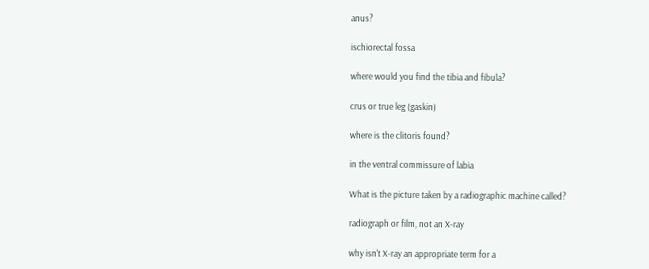anus?

ischiorectal fossa

where would you find the tibia and fibula?

crus or true leg (gaskin)

where is the clitoris found?

in the ventral commissure of labia

What is the picture taken by a radiographic machine called?

radiograph or film, not an X-ray

why isn't X-ray an appropriate term for a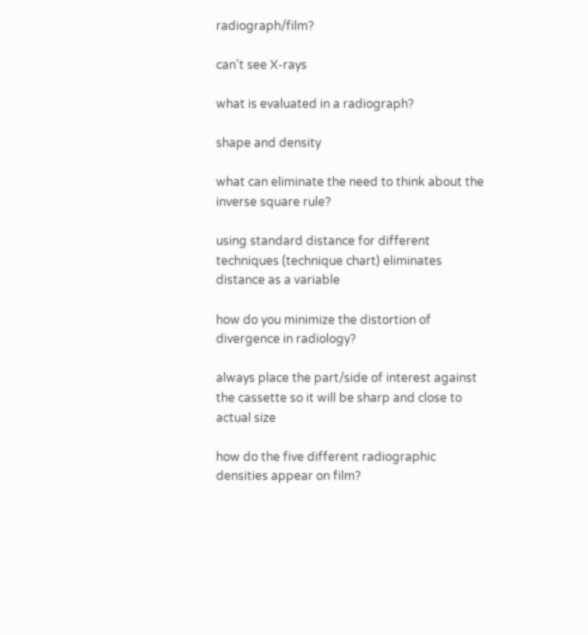radiograph/film?

can't see X-rays

what is evaluated in a radiograph?

shape and density

what can eliminate the need to think about the inverse square rule?

using standard distance for different techniques (technique chart) eliminates distance as a variable

how do you minimize the distortion of divergence in radiology?

always place the part/side of interest against the cassette so it will be sharp and close to actual size

how do the five different radiographic densities appear on film?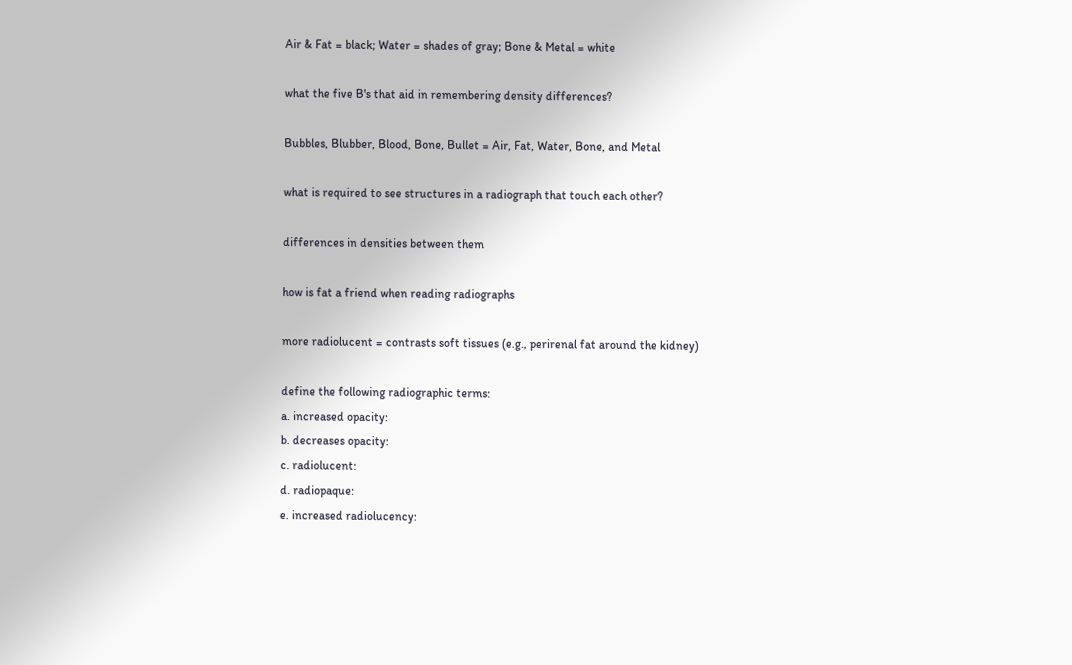Air & Fat = black; Water = shades of gray; Bone & Metal = white

what the five B's that aid in remembering density differences?

Bubbles, Blubber, Blood, Bone, Bullet = Air, Fat, Water, Bone, and Metal

what is required to see structures in a radiograph that touch each other?

differences in densities between them

how is fat a friend when reading radiographs

more radiolucent = contrasts soft tissues (e.g., perirenal fat around the kidney)

define the following radiographic terms:
a. increased opacity:
b. decreases opacity:
c. radiolucent:
d. radiopaque:
e. increased radiolucency: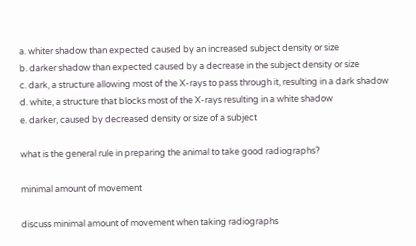a. whiter shadow than expected caused by an increased subject density or size
b. darker shadow than expected caused by a decrease in the subject density or size
c. dark, a structure allowing most of the X-rays to pass through it, resulting in a dark shadow
d. white, a structure that blocks most of the X-rays resulting in a white shadow
e. darker, caused by decreased density or size of a subject

what is the general rule in preparing the animal to take good radiographs?

minimal amount of movement

discuss minimal amount of movement when taking radiographs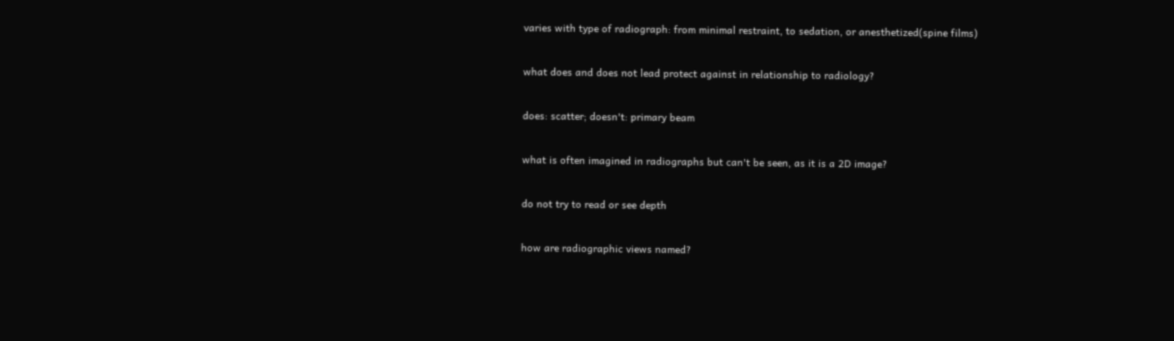varies with type of radiograph: from minimal restraint, to sedation, or anesthetized(spine films)

what does and does not lead protect against in relationship to radiology?

does: scatter; doesn't: primary beam

what is often imagined in radiographs but can't be seen, as it is a 2D image?

do not try to read or see depth

how are radiographic views named?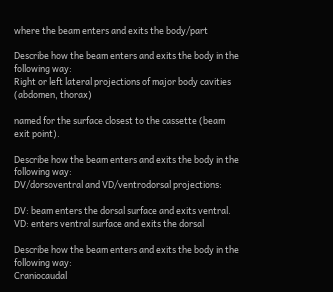where the beam enters and exits the body/part

Describe how the beam enters and exits the body in the following way:
Right or left lateral projections of major body cavities (abdomen, thorax)

named for the surface closest to the cassette (beam exit point).

Describe how the beam enters and exits the body in the following way:
DV/dorsoventral and VD/ventrodorsal projections:

DV: beam enters the dorsal surface and exits ventral. VD: enters ventral surface and exits the dorsal

Describe how the beam enters and exits the body in the following way:
Craniocaudal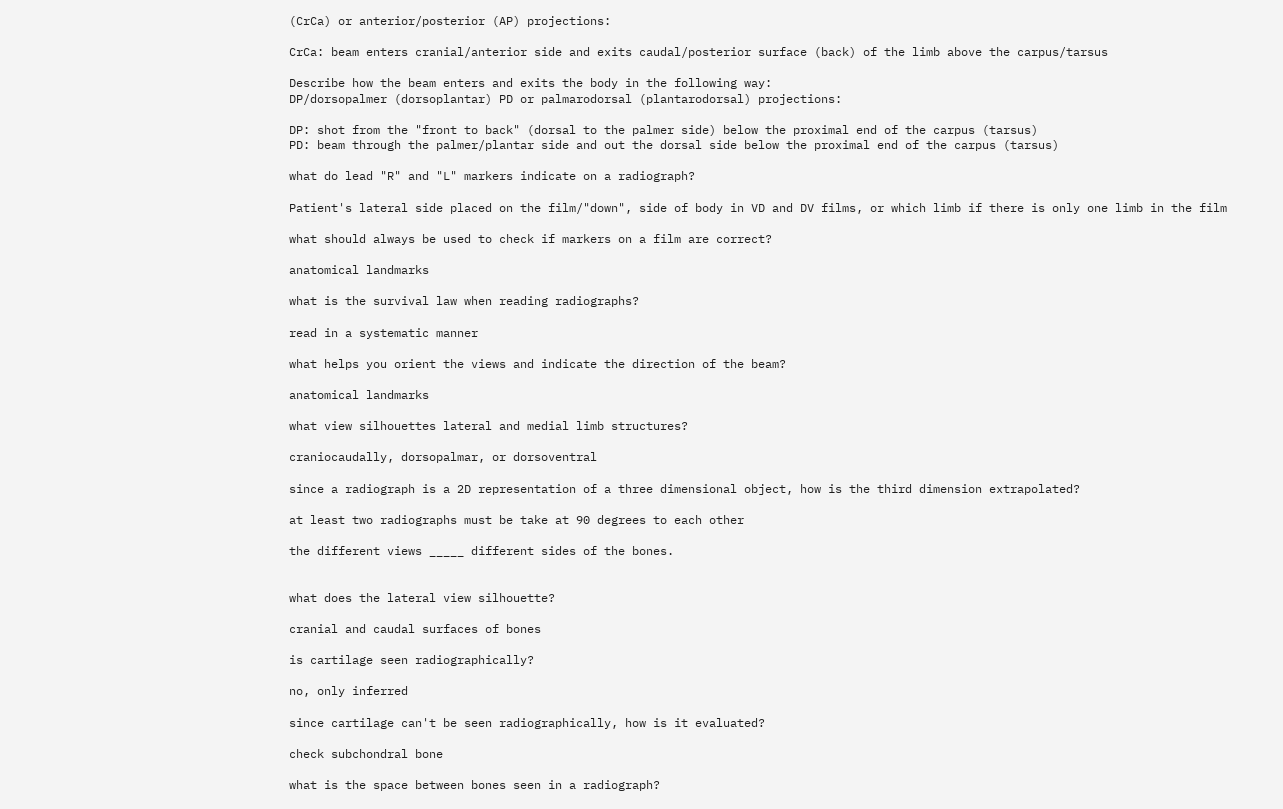(CrCa) or anterior/posterior (AP) projections:

CrCa: beam enters cranial/anterior side and exits caudal/posterior surface (back) of the limb above the carpus/tarsus

Describe how the beam enters and exits the body in the following way:
DP/dorsopalmer (dorsoplantar) PD or palmarodorsal (plantarodorsal) projections:

DP: shot from the "front to back" (dorsal to the palmer side) below the proximal end of the carpus (tarsus)
PD: beam through the palmer/plantar side and out the dorsal side below the proximal end of the carpus (tarsus)

what do lead "R" and "L" markers indicate on a radiograph?

Patient's lateral side placed on the film/"down", side of body in VD and DV films, or which limb if there is only one limb in the film

what should always be used to check if markers on a film are correct?

anatomical landmarks

what is the survival law when reading radiographs?

read in a systematic manner

what helps you orient the views and indicate the direction of the beam?

anatomical landmarks

what view silhouettes lateral and medial limb structures?

craniocaudally, dorsopalmar, or dorsoventral

since a radiograph is a 2D representation of a three dimensional object, how is the third dimension extrapolated?

at least two radiographs must be take at 90 degrees to each other

the different views _____ different sides of the bones.


what does the lateral view silhouette?

cranial and caudal surfaces of bones

is cartilage seen radiographically?

no, only inferred

since cartilage can't be seen radiographically, how is it evaluated?

check subchondral bone

what is the space between bones seen in a radiograph?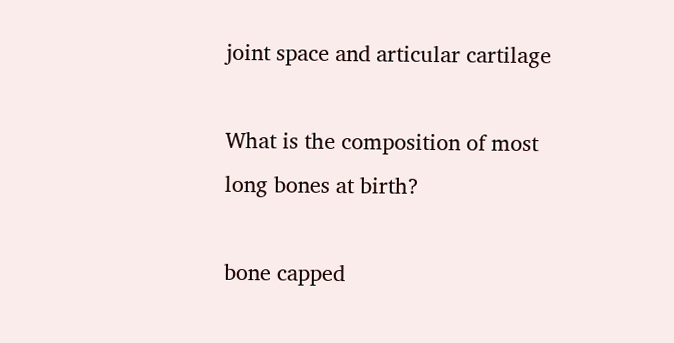joint space and articular cartilage

What is the composition of most long bones at birth?

bone capped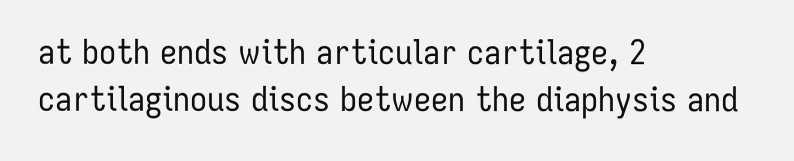at both ends with articular cartilage, 2 cartilaginous discs between the diaphysis and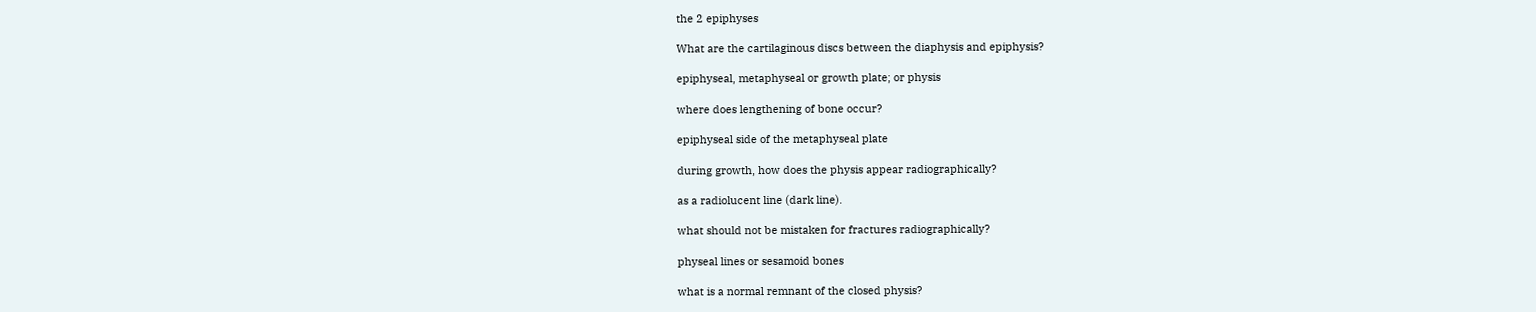the 2 epiphyses

What are the cartilaginous discs between the diaphysis and epiphysis?

epiphyseal, metaphyseal or growth plate; or physis

where does lengthening of bone occur?

epiphyseal side of the metaphyseal plate

during growth, how does the physis appear radiographically?

as a radiolucent line (dark line).

what should not be mistaken for fractures radiographically?

physeal lines or sesamoid bones

what is a normal remnant of the closed physis?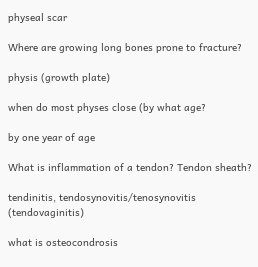physeal scar

Where are growing long bones prone to fracture?

physis (growth plate)

when do most physes close (by what age?

by one year of age

What is inflammation of a tendon? Tendon sheath?

tendinitis, tendosynovitis/tenosynovitis (tendovaginitis)

what is osteocondrosis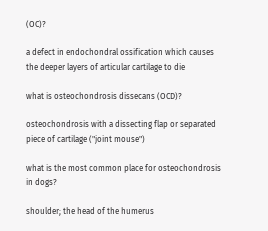(OC)?

a defect in endochondral ossification which causes the deeper layers of articular cartilage to die

what is osteochondrosis dissecans (OCD)?

osteochondrosis with a dissecting flap or separated piece of cartilage ("joint mouse")

what is the most common place for osteochondrosis in dogs?

shoulder; the head of the humerus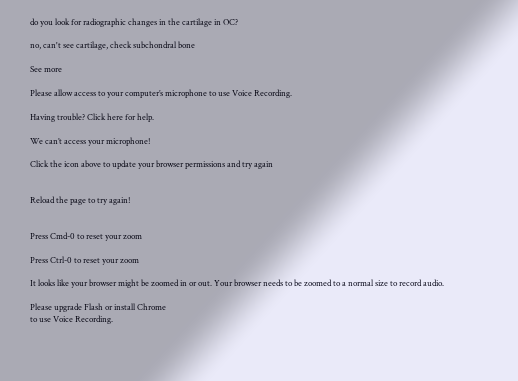do you look for radiographic changes in the cartilage in OC?

no, can't see cartilage, check subchondral bone

See more

Please allow access to your computer’s microphone to use Voice Recording.

Having trouble? Click here for help.

We can’t access your microphone!

Click the icon above to update your browser permissions and try again


Reload the page to try again!


Press Cmd-0 to reset your zoom

Press Ctrl-0 to reset your zoom

It looks like your browser might be zoomed in or out. Your browser needs to be zoomed to a normal size to record audio.

Please upgrade Flash or install Chrome
to use Voice Recording.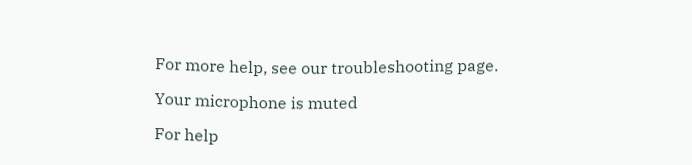For more help, see our troubleshooting page.

Your microphone is muted

For help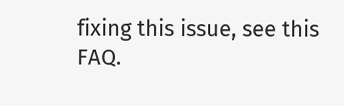fixing this issue, see this FAQ.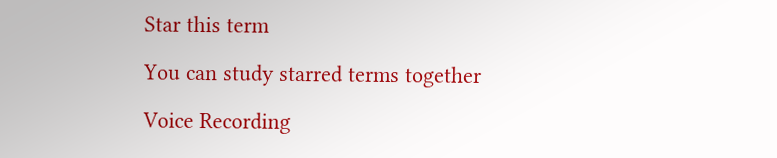Star this term

You can study starred terms together

Voice Recording